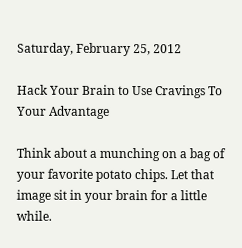Saturday, February 25, 2012

Hack Your Brain to Use Cravings To Your Advantage

Think about a munching on a bag of your favorite potato chips. Let that image sit in your brain for a little while.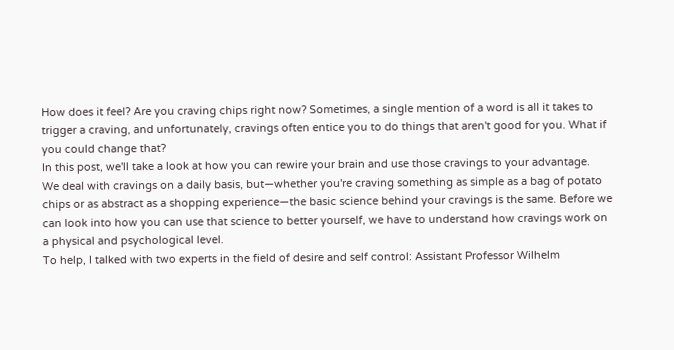How does it feel? Are you craving chips right now? Sometimes, a single mention of a word is all it takes to trigger a craving, and unfortunately, cravings often entice you to do things that aren't good for you. What if you could change that?
In this post, we'll take a look at how you can rewire your brain and use those cravings to your advantage.
We deal with cravings on a daily basis, but—whether you're craving something as simple as a bag of potato chips or as abstract as a shopping experience—the basic science behind your cravings is the same. Before we can look into how you can use that science to better yourself, we have to understand how cravings work on a physical and psychological level.
To help, I talked with two experts in the field of desire and self control: Assistant Professor Wilhelm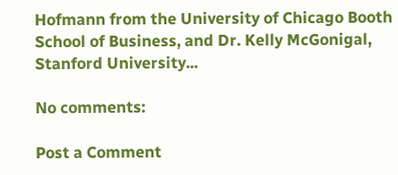Hofmann from the University of Chicago Booth School of Business, and Dr. Kelly McGonigal, Stanford University...

No comments:

Post a Comment